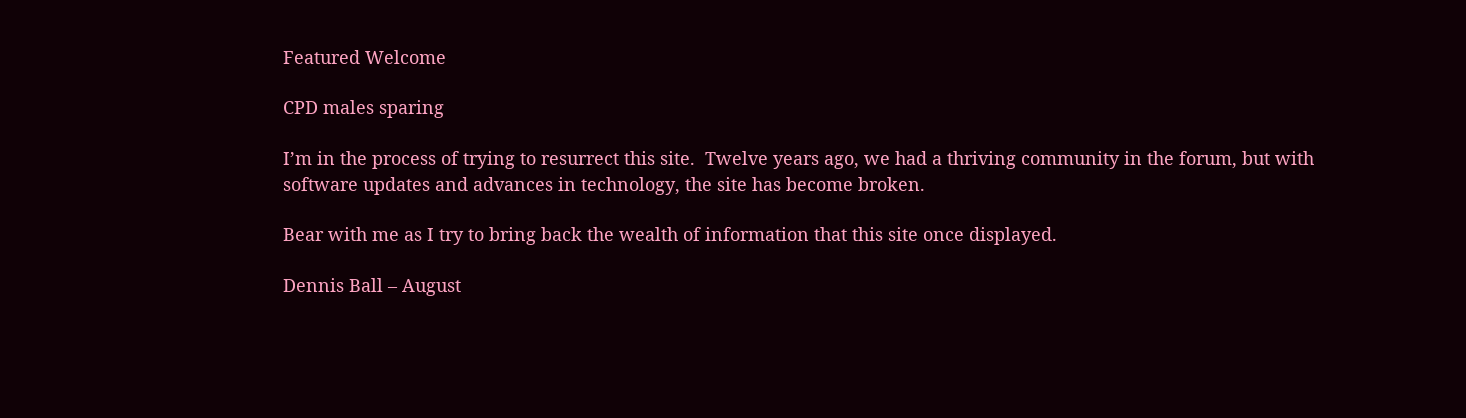Featured Welcome

CPD males sparing

I’m in the process of trying to resurrect this site.  Twelve years ago, we had a thriving community in the forum, but with software updates and advances in technology, the site has become broken.

Bear with me as I try to bring back the wealth of information that this site once displayed.

Dennis Ball – August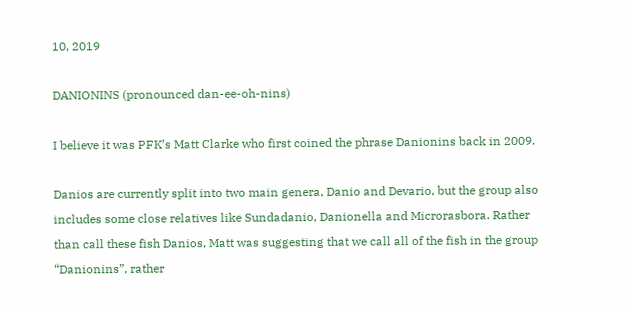10, 2019

DANIONINS (pronounced dan-ee-oh-nins)

I believe it was PFK’s Matt Clarke who first coined the phrase Danionins back in 2009.

Danios are currently split into two main genera, Danio and Devario, but the group also includes some close relatives like Sundadanio, Danionella and Microrasbora. Rather than call these fish Danios, Matt was suggesting that we call all of the fish in the group “Danionins”, rather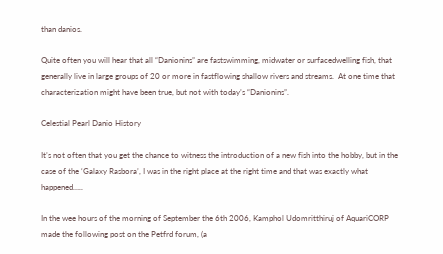than danios.

Quite often you will hear that all “Danionins” are fastswimming, midwater or surfacedwelling fish, that generally live in large groups of 20 or more in fastflowing shallow rivers and streams.  At one time that characterization might have been true, but not with today’s “Danionins”.

Celestial Pearl Danio History

It’s not often that you get the chance to witness the introduction of a new fish into the hobby, but in the case of the ‘Galaxy Rasbora’, I was in the right place at the right time and that was exactly what happened…..

In the wee hours of the morning of September the 6th 2006, Kamphol Udomritthiruj of AquariCORP made the following post on the Petfrd forum, (a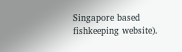Singapore based fishkeeping website).